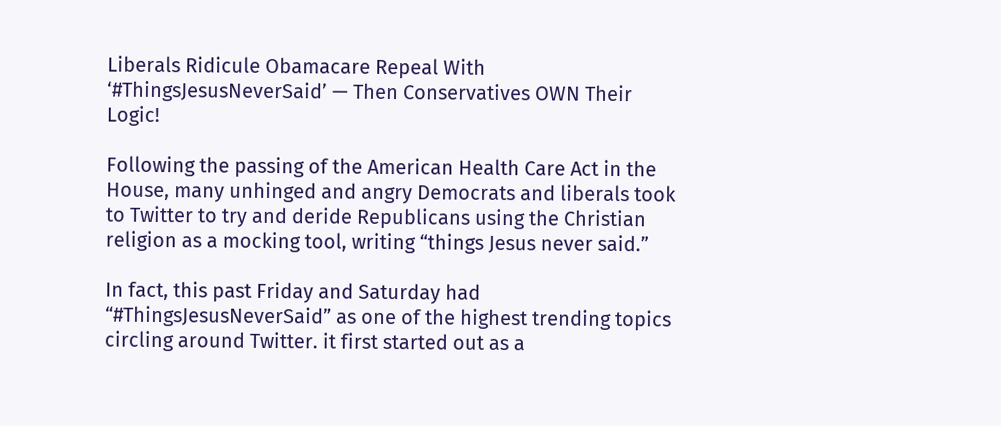Liberals Ridicule Obamacare Repeal With ‘#ThingsJesusNeverSaid’ — Then Conservatives OWN Their Logic!

Following the passing of the American Health Care Act in the House, many unhinged and angry Democrats and liberals took to Twitter to try and deride Republicans using the Christian religion as a mocking tool, writing “things Jesus never said.”

In fact, this past Friday and Saturday had “#ThingsJesusNeverSaid” as one of the highest trending topics circling around Twitter. it first started out as a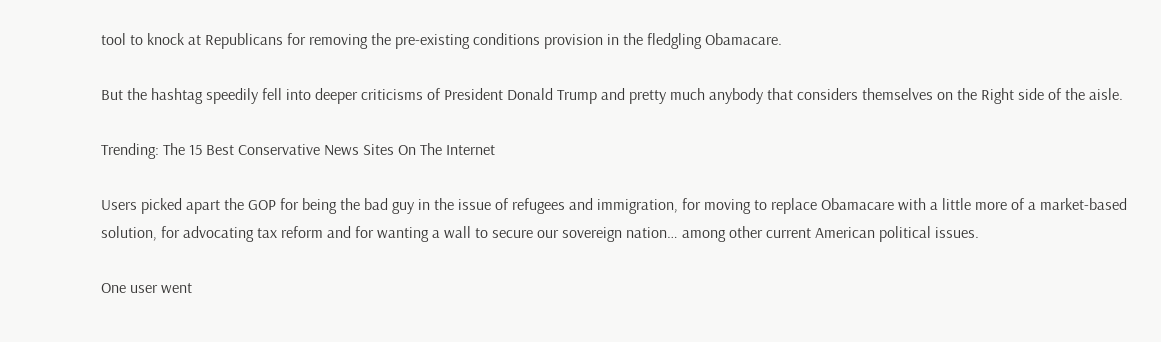tool to knock at Republicans for removing the pre-existing conditions provision in the fledgling Obamacare.

But the hashtag speedily fell into deeper criticisms of President Donald Trump and pretty much anybody that considers themselves on the Right side of the aisle.

Trending: The 15 Best Conservative News Sites On The Internet

Users picked apart the GOP for being the bad guy in the issue of refugees and immigration, for moving to replace Obamacare with a little more of a market-based solution, for advocating tax reform and for wanting a wall to secure our sovereign nation… among other current American political issues.

One user went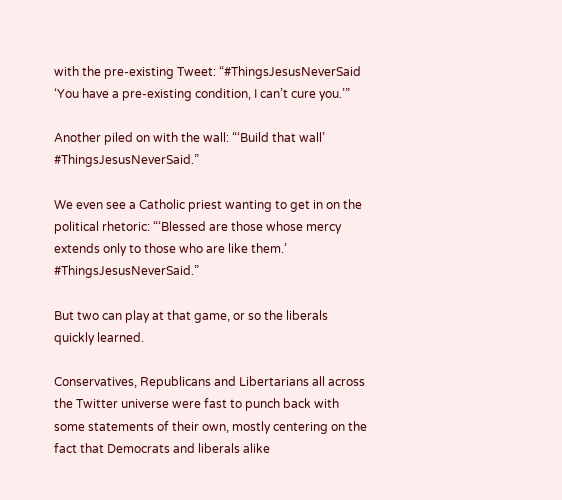with the pre-existing Tweet: “#ThingsJesusNeverSaid ‘You have a pre-existing condition, I can’t cure you.’”

Another piled on with the wall: “‘Build that wall’ #ThingsJesusNeverSaid.”

We even see a Catholic priest wanting to get in on the political rhetoric: “‘Blessed are those whose mercy extends only to those who are like them.’ #ThingsJesusNeverSaid.”

But two can play at that game, or so the liberals quickly learned.

Conservatives, Republicans and Libertarians all across the Twitter universe were fast to punch back with some statements of their own, mostly centering on the fact that Democrats and liberals alike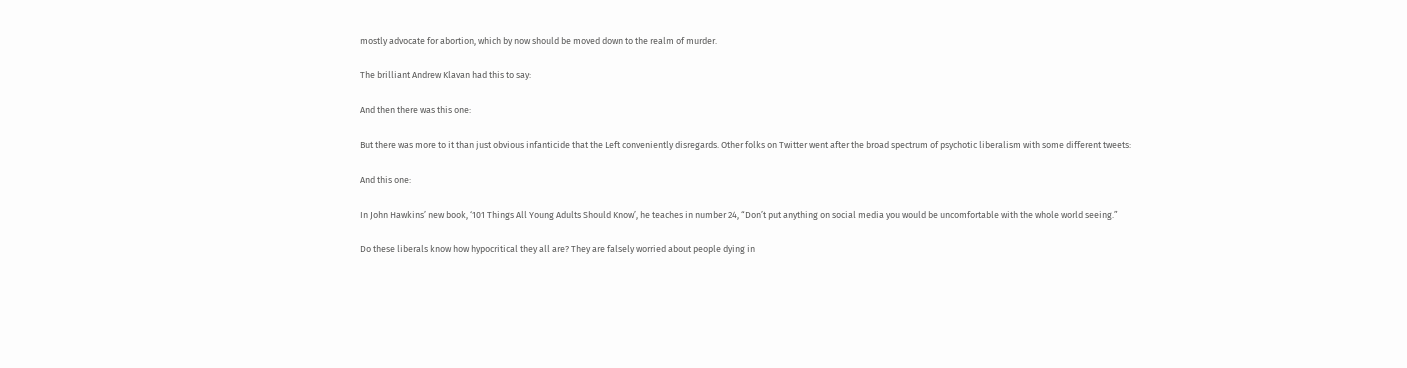mostly advocate for abortion, which by now should be moved down to the realm of murder.

The brilliant Andrew Klavan had this to say:

And then there was this one:

But there was more to it than just obvious infanticide that the Left conveniently disregards. Other folks on Twitter went after the broad spectrum of psychotic liberalism with some different tweets:

And this one:

In John Hawkins’ new book, ‘101 Things All Young Adults Should Know’, he teaches in number 24, “Don’t put anything on social media you would be uncomfortable with the whole world seeing.”

Do these liberals know how hypocritical they all are? They are falsely worried about people dying in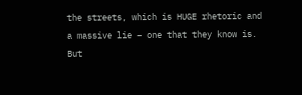the streets, which is HUGE rhetoric and a massive lie – one that they know is. But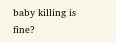baby killing is fine?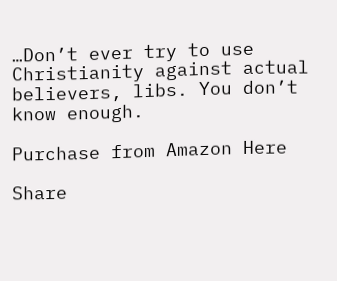…Don’t ever try to use Christianity against actual believers, libs. You don’t know enough.

Purchase from Amazon Here

Share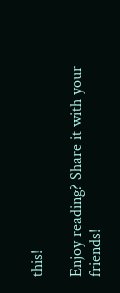this!

Enjoy reading? Share it with your friends!